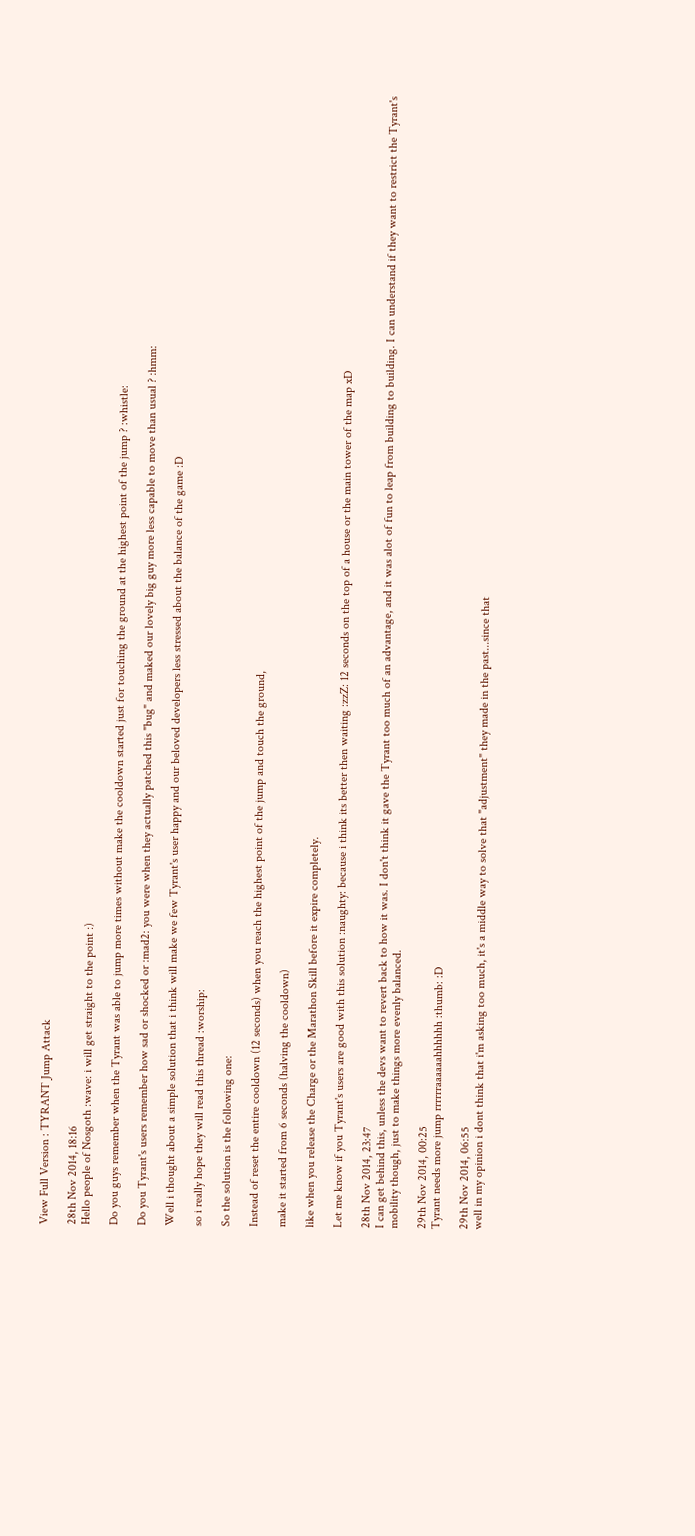View Full Version : TYRANT Jump Attack

28th Nov 2014, 18:16
Hello people of Nosgoth :wave: i will get straight to the point :)

Do you guys remember when the Tyrant was able to jump more times without make the cooldown started just for touching the ground at the highest point of the jump ? :whistle:

Do you Tyrant's users remember how sad or shocked or :mad2: you were when they actually patched this "bug" and maked our lovely big guy more less capable to move than usual ? :hmm:

Well i thought about a simple solution that i think will make we few Tyrant's user happy and our beloved developers less stressed about the balance of the game :D

so i really hope they will read this thread :worship:

So the solution is the following one:

Instead of reset the entire cooldown (12 seconds) when you reach the highest point of the jump and touch the ground,

make it started from 6 seconds (halving the cooldown)

like when you release the Charge or the Marathon Skill before it expire completely.

Let me know if you Tyrant's users are good with this solution :naughty: because i think its better then waiting :zzZ: 12 seconds on the top of a house or the main tower of the map xD

28th Nov 2014, 23:47
I can get behind this, unless the devs want to revert back to how it was. I don't think it gave the Tyrant too much of an advantage, and it was alot of fun to leap from building to building. I can understand if they want to restrict the Tyrant's mobility though, just to make things more evenly balanced.

29th Nov 2014, 00:25
Tyrant needs more jump rrrrrraaaaaahhhhhh :thumb: :D

29th Nov 2014, 06:55
well in my opinion i dont think that i'm asking too much, it's a middle way to solve that "adjustment" they made in the past...since that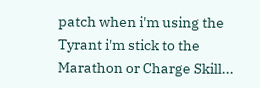patch when i'm using the Tyrant i'm stick to the Marathon or Charge Skill...